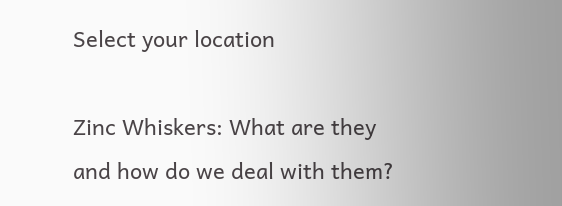Select your location

Zinc Whiskers: What are they and how do we deal with them?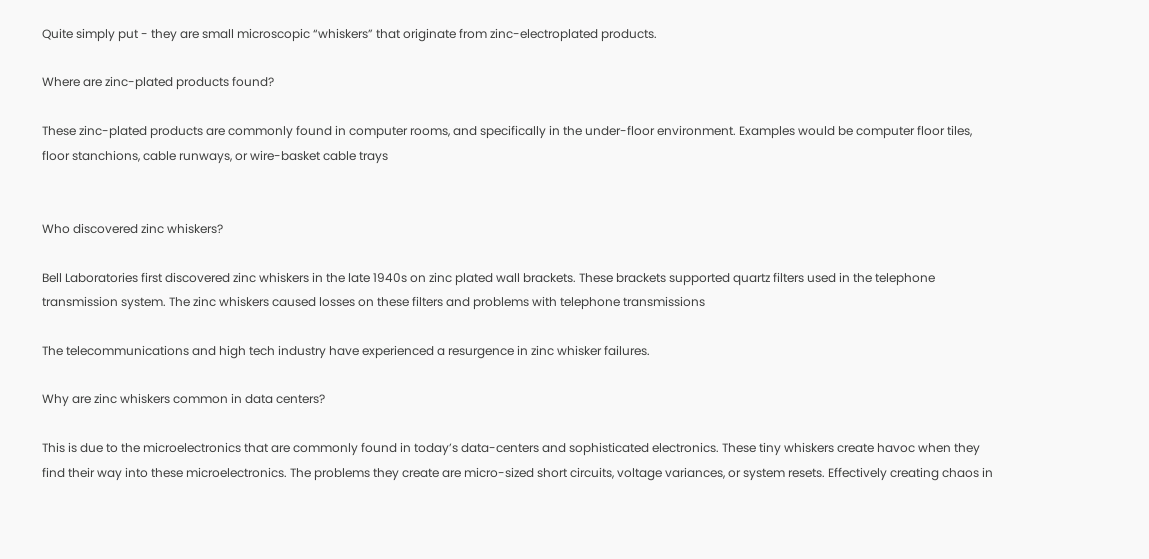Quite simply put - they are small microscopic “whiskers” that originate from zinc-electroplated products.

Where are zinc-plated products found?

These zinc-plated products are commonly found in computer rooms, and specifically in the under-floor environment. Examples would be computer floor tiles, floor stanchions, cable runways, or wire-basket cable trays


Who discovered zinc whiskers?

Bell Laboratories first discovered zinc whiskers in the late 1940s on zinc plated wall brackets. These brackets supported quartz filters used in the telephone transmission system. The zinc whiskers caused losses on these filters and problems with telephone transmissions

The telecommunications and high tech industry have experienced a resurgence in zinc whisker failures.

Why are zinc whiskers common in data centers?

This is due to the microelectronics that are commonly found in today’s data-centers and sophisticated electronics. These tiny whiskers create havoc when they find their way into these microelectronics. The problems they create are micro-sized short circuits, voltage variances, or system resets. Effectively creating chaos in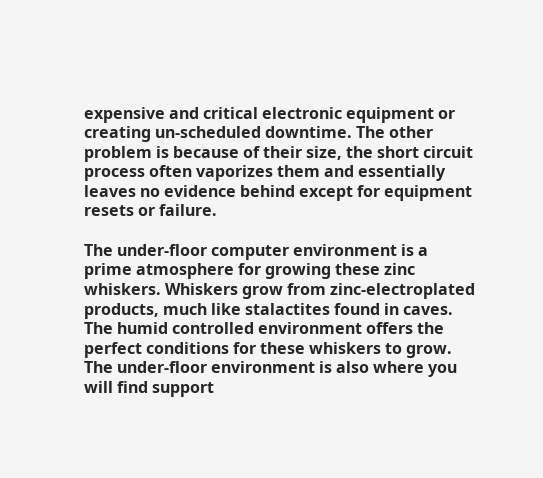expensive and critical electronic equipment or creating un-scheduled downtime. The other problem is because of their size, the short circuit process often vaporizes them and essentially leaves no evidence behind except for equipment resets or failure.

The under-floor computer environment is a prime atmosphere for growing these zinc whiskers. Whiskers grow from zinc-electroplated products, much like stalactites found in caves. The humid controlled environment offers the perfect conditions for these whiskers to grow. The under-floor environment is also where you will find support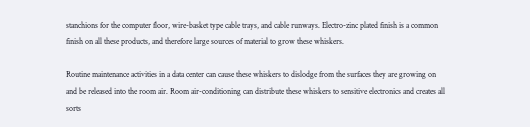stanchions for the computer floor, wire-basket type cable trays, and cable runways. Electro-zinc plated finish is a common finish on all these products, and therefore large sources of material to grow these whiskers.

Routine maintenance activities in a data center can cause these whiskers to dislodge from the surfaces they are growing on and be released into the room air. Room air-conditioning can distribute these whiskers to sensitive electronics and creates all sorts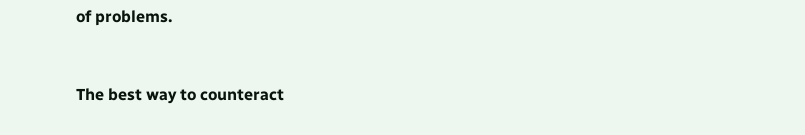of problems.


The best way to counteract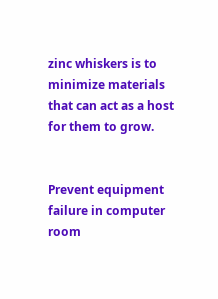zinc whiskers is to minimize materials that can act as a host for them to grow.


Prevent equipment failure in computer room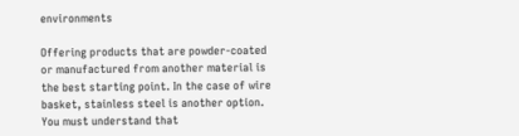environments

Offering products that are powder-coated or manufactured from another material is the best starting point. In the case of wire basket, stainless steel is another option. You must understand that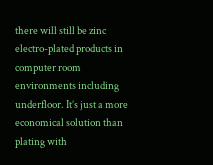there will still be zinc electro-plated products in computer room environments including underfloor. It’s just a more economical solution than plating with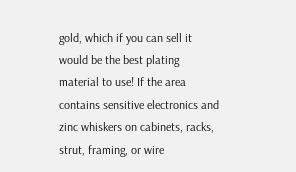gold, which if you can sell it would be the best plating material to use! If the area contains sensitive electronics and zinc whiskers on cabinets, racks, strut, framing, or wire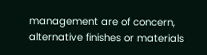management are of concern, alternative finishes or materials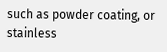such as powder coating, or stainless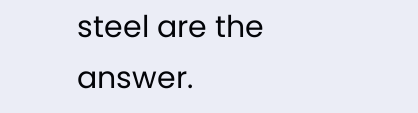steel are the answer.